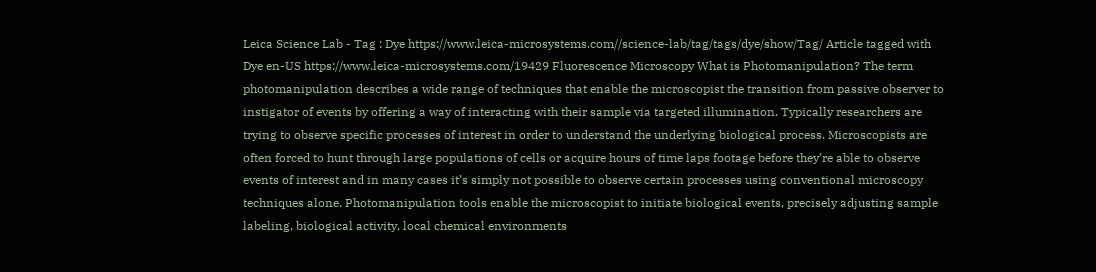Leica Science Lab - Tag : Dye https://www.leica-microsystems.com//science-lab/tag/tags/dye/show/Tag/ Article tagged with Dye en-US https://www.leica-microsystems.com/19429 Fluorescence Microscopy What is Photomanipulation? The term photomanipulation describes a wide range of techniques that enable the microscopist the transition from passive observer to instigator of events by offering a way of interacting with their sample via targeted illumination. Typically researchers are trying to observe specific processes of interest in order to understand the underlying biological process. Microscopists are often forced to hunt through large populations of cells or acquire hours of time laps footage before they’re able to observe events of interest and in many cases it’s simply not possible to observe certain processes using conventional microscopy techniques alone. Photomanipulation tools enable the microscopist to initiate biological events, precisely adjusting sample labeling, biological activity, local chemical environments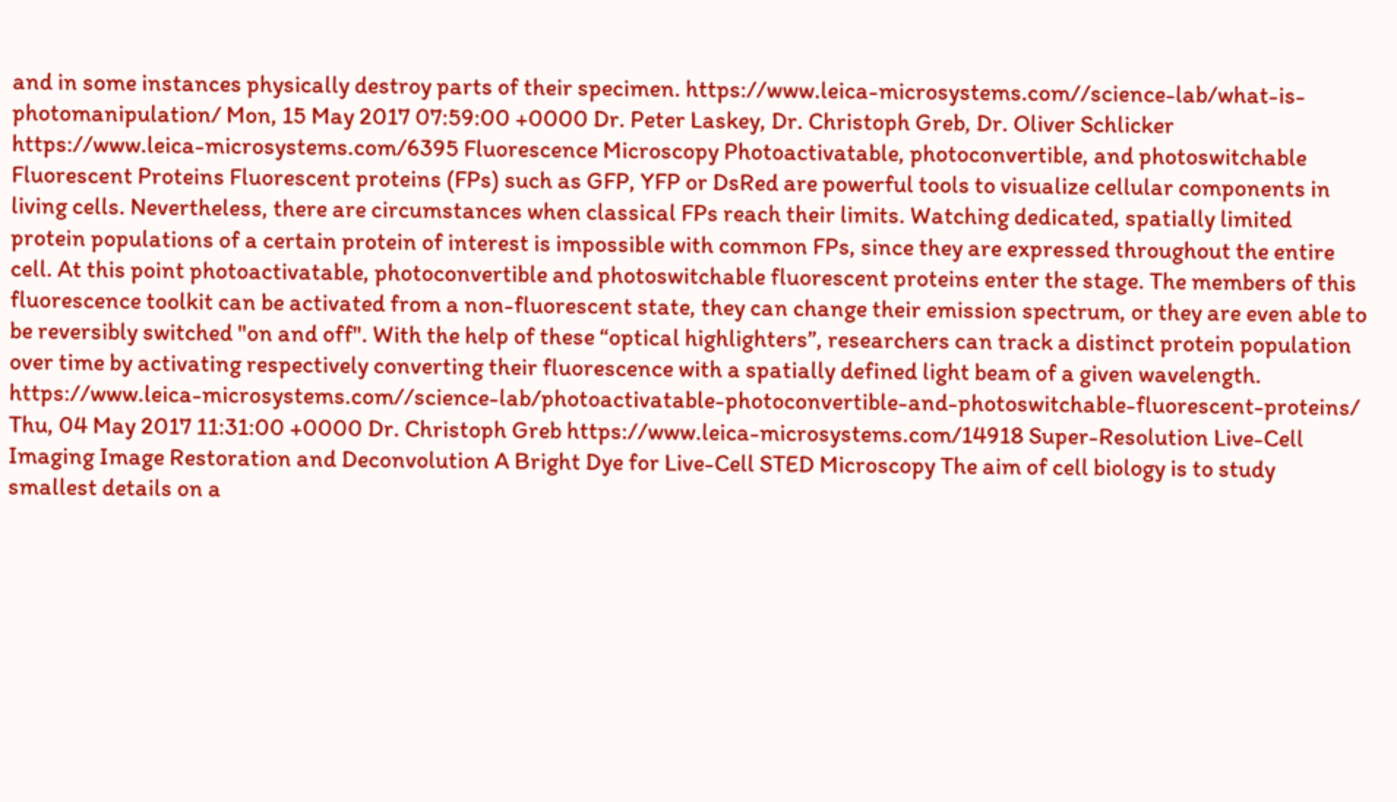and in some instances physically destroy parts of their specimen. https://www.leica-microsystems.com//science-lab/what-is-photomanipulation/ Mon, 15 May 2017 07:59:00 +0000 Dr. Peter Laskey, Dr. Christoph Greb, Dr. Oliver Schlicker https://www.leica-microsystems.com/6395 Fluorescence Microscopy Photoactivatable, photoconvertible, and photoswitchable Fluorescent Proteins Fluorescent proteins (FPs) such as GFP, YFP or DsRed are powerful tools to visualize cellular components in living cells. Nevertheless, there are circumstances when classical FPs reach their limits. Watching dedicated, spatially limited protein populations of a certain protein of interest is impossible with common FPs, since they are expressed throughout the entire cell. At this point photoactivatable, photoconvertible and photoswitchable fluorescent proteins enter the stage. The members of this fluorescence toolkit can be activated from a non-fluorescent state, they can change their emission spectrum, or they are even able to be reversibly switched "on and off". With the help of these “optical highlighters”, researchers can track a distinct protein population over time by activating respectively converting their fluorescence with a spatially defined light beam of a given wavelength. https://www.leica-microsystems.com//science-lab/photoactivatable-photoconvertible-and-photoswitchable-fluorescent-proteins/ Thu, 04 May 2017 11:31:00 +0000 Dr. Christoph Greb https://www.leica-microsystems.com/14918 Super-Resolution Live-Cell Imaging Image Restoration and Deconvolution A Bright Dye for Live-Cell STED Microscopy The aim of cell biology is to study smallest details on a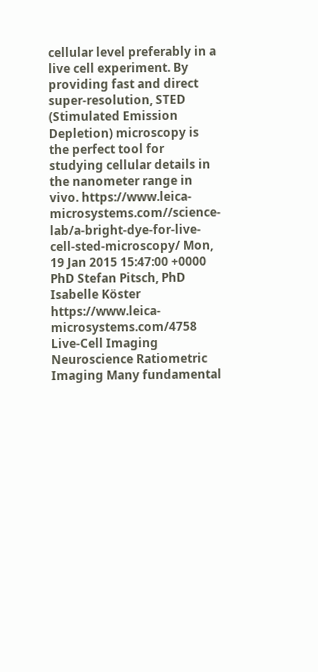cellular level preferably in a live cell experiment. By providing fast and direct super-resolution, STED (Stimulated Emission Depletion) microscopy is the perfect tool for studying cellular details in the nanometer range in vivo. https://www.leica-microsystems.com//science-lab/a-bright-dye-for-live-cell-sted-microscopy/ Mon, 19 Jan 2015 15:47:00 +0000 PhD Stefan Pitsch, PhD Isabelle Köster https://www.leica-microsystems.com/4758 Live-Cell Imaging Neuroscience Ratiometric Imaging Many fundamental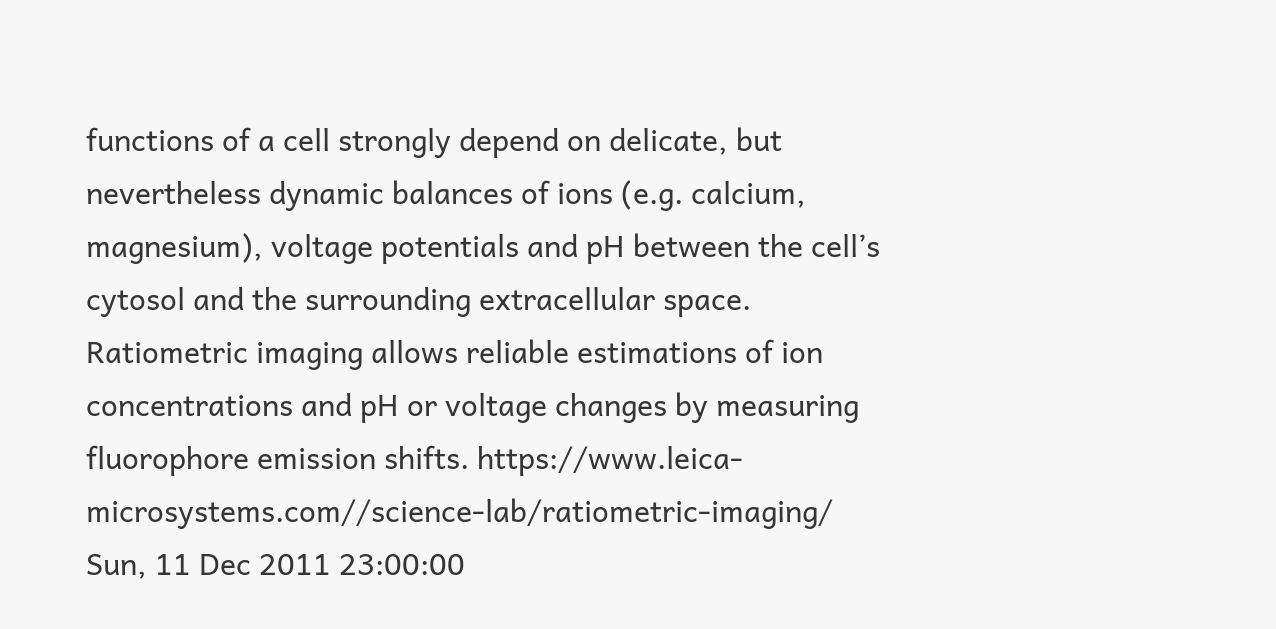functions of a cell strongly depend on delicate, but nevertheless dynamic balances of ions (e.g. calcium, magnesium), voltage potentials and pH between the cell’s cytosol and the surrounding extracellular space. Ratiometric imaging allows reliable estimations of ion concentrations and pH or voltage changes by measuring fluorophore emission shifts. https://www.leica-microsystems.com//science-lab/ratiometric-imaging/ Sun, 11 Dec 2011 23:00:00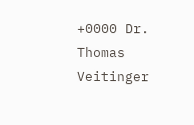+0000 Dr. Thomas Veitinger